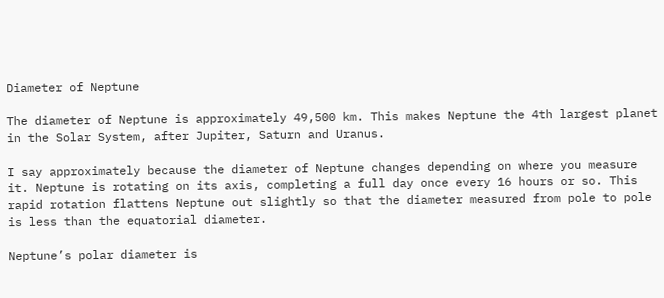Diameter of Neptune

The diameter of Neptune is approximately 49,500 km. This makes Neptune the 4th largest planet in the Solar System, after Jupiter, Saturn and Uranus.

I say approximately because the diameter of Neptune changes depending on where you measure it. Neptune is rotating on its axis, completing a full day once every 16 hours or so. This rapid rotation flattens Neptune out slightly so that the diameter measured from pole to pole is less than the equatorial diameter.

Neptune’s polar diameter is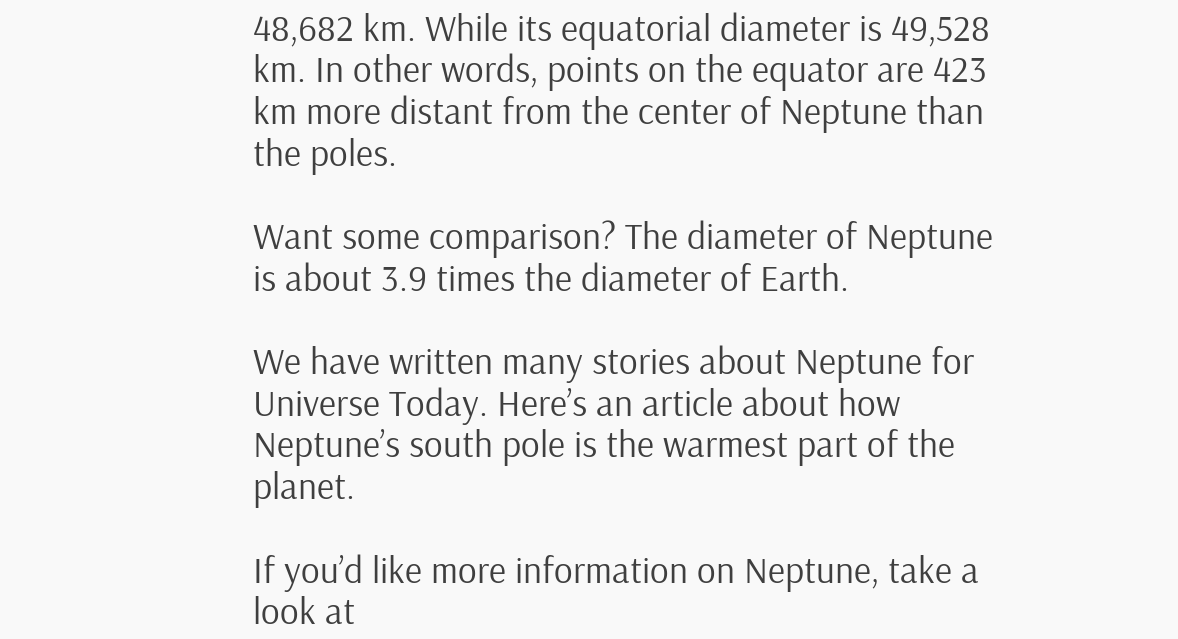48,682 km. While its equatorial diameter is 49,528 km. In other words, points on the equator are 423 km more distant from the center of Neptune than the poles.

Want some comparison? The diameter of Neptune is about 3.9 times the diameter of Earth.

We have written many stories about Neptune for Universe Today. Here’s an article about how Neptune’s south pole is the warmest part of the planet.

If you’d like more information on Neptune, take a look at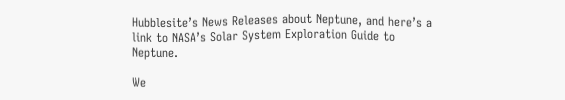Hubblesite’s News Releases about Neptune, and here’s a link to NASA’s Solar System Exploration Guide to Neptune.

We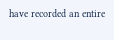have recorded an entire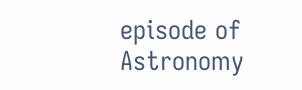episode of Astronomy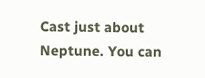Cast just about Neptune. You can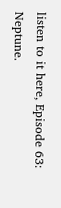listen to it here, Episode 63: Neptune.